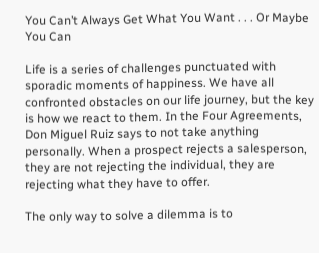You Can’t Always Get What You Want . . . Or Maybe You Can

Life is a series of challenges punctuated with sporadic moments of happiness. We have all confronted obstacles on our life journey, but the key is how we react to them. In the Four Agreements, Don Miguel Ruiz says to not take anything personally. When a prospect rejects a salesperson, they are not rejecting the individual, they are rejecting what they have to offer.

The only way to solve a dilemma is to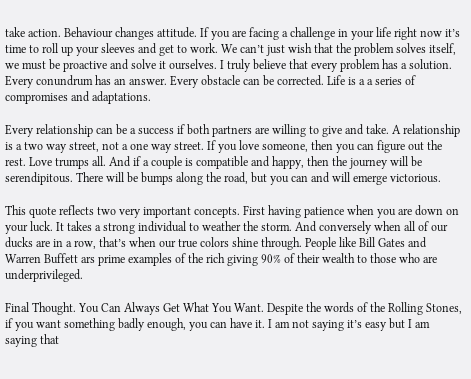take action. Behaviour changes attitude. If you are facing a challenge in your life right now it’s time to roll up your sleeves and get to work. We can’t just wish that the problem solves itself, we must be proactive and solve it ourselves. I truly believe that every problem has a solution. Every conundrum has an answer. Every obstacle can be corrected. Life is a a series of compromises and adaptations.

Every relationship can be a success if both partners are willing to give and take. A relationship is a two way street, not a one way street. If you love someone, then you can figure out the rest. Love trumps all. And if a couple is compatible and happy, then the journey will be serendipitous. There will be bumps along the road, but you can and will emerge victorious.

This quote reflects two very important concepts. First having patience when you are down on your luck. It takes a strong individual to weather the storm. And conversely when all of our ducks are in a row, that’s when our true colors shine through. People like Bill Gates and Warren Buffett ars prime examples of the rich giving 90% of their wealth to those who are underprivileged.

Final Thought. You Can Always Get What You Want. Despite the words of the Rolling Stones, if you want something badly enough, you can have it. I am not saying it’s easy but I am saying that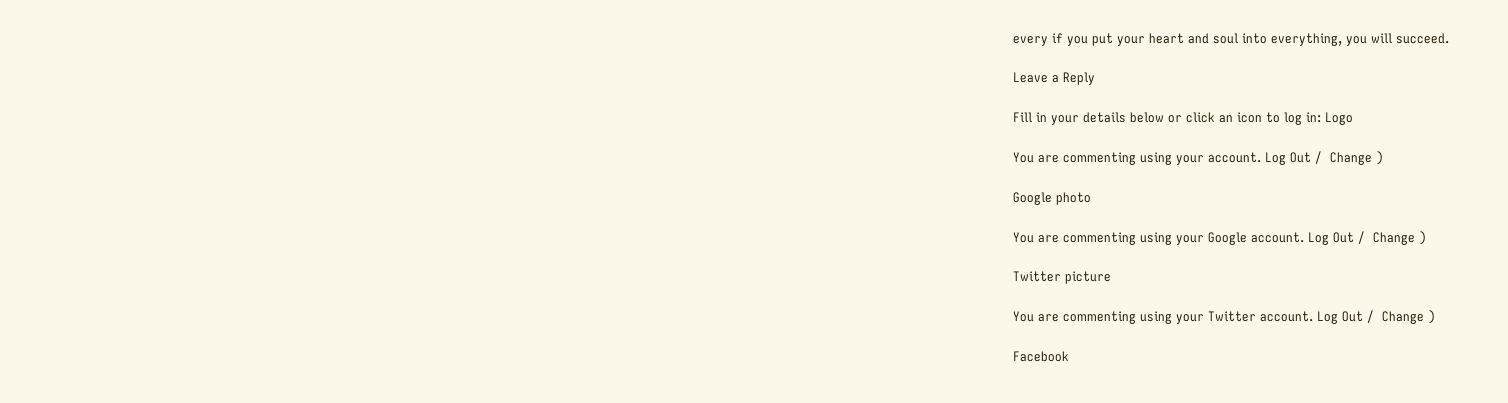every if you put your heart and soul into everything, you will succeed.

Leave a Reply

Fill in your details below or click an icon to log in: Logo

You are commenting using your account. Log Out /  Change )

Google photo

You are commenting using your Google account. Log Out /  Change )

Twitter picture

You are commenting using your Twitter account. Log Out /  Change )

Facebook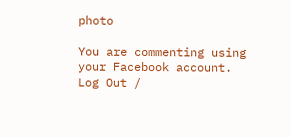photo

You are commenting using your Facebook account. Log Out /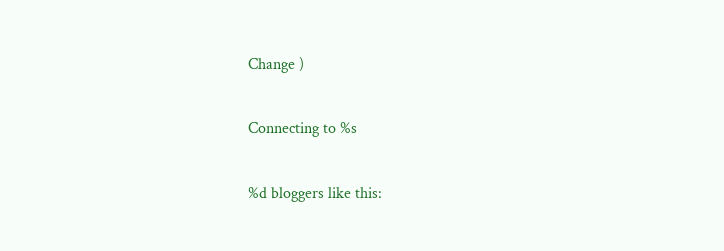Change )

Connecting to %s

%d bloggers like this: